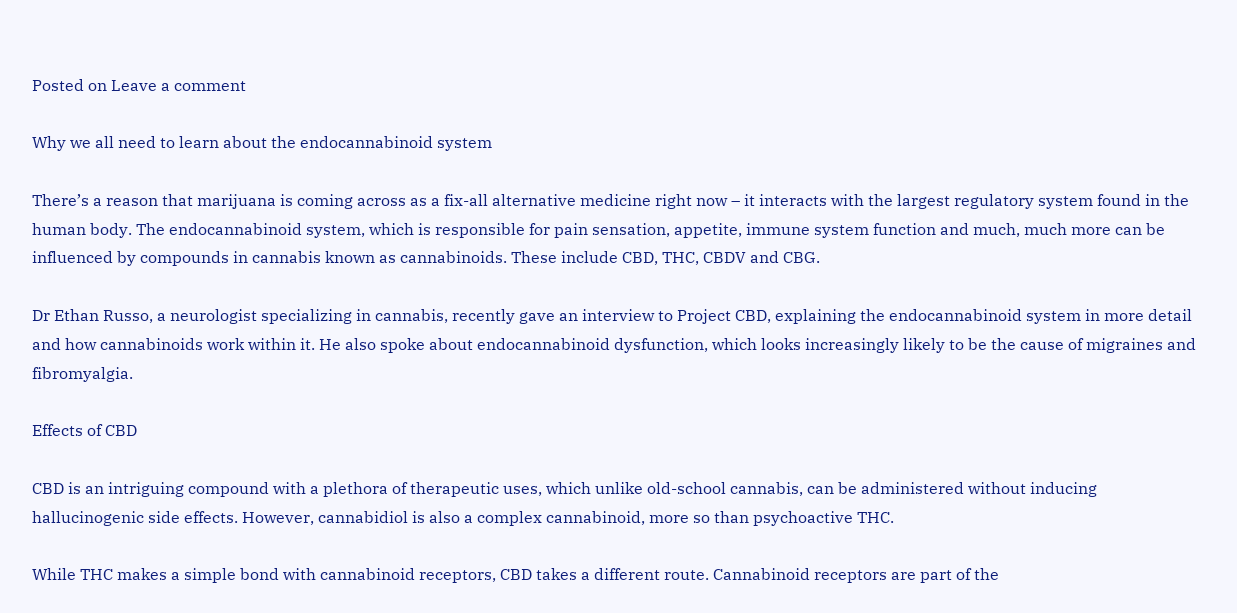Posted on Leave a comment

Why we all need to learn about the endocannabinoid system

There’s a reason that marijuana is coming across as a fix-all alternative medicine right now – it interacts with the largest regulatory system found in the human body. The endocannabinoid system, which is responsible for pain sensation, appetite, immune system function and much, much more can be influenced by compounds in cannabis known as cannabinoids. These include CBD, THC, CBDV and CBG.

Dr Ethan Russo, a neurologist specializing in cannabis, recently gave an interview to Project CBD, explaining the endocannabinoid system in more detail and how cannabinoids work within it. He also spoke about endocannabinoid dysfunction, which looks increasingly likely to be the cause of migraines and fibromyalgia.

Effects of CBD

CBD is an intriguing compound with a plethora of therapeutic uses, which unlike old-school cannabis, can be administered without inducing hallucinogenic side effects. However, cannabidiol is also a complex cannabinoid, more so than psychoactive THC.

While THC makes a simple bond with cannabinoid receptors, CBD takes a different route. Cannabinoid receptors are part of the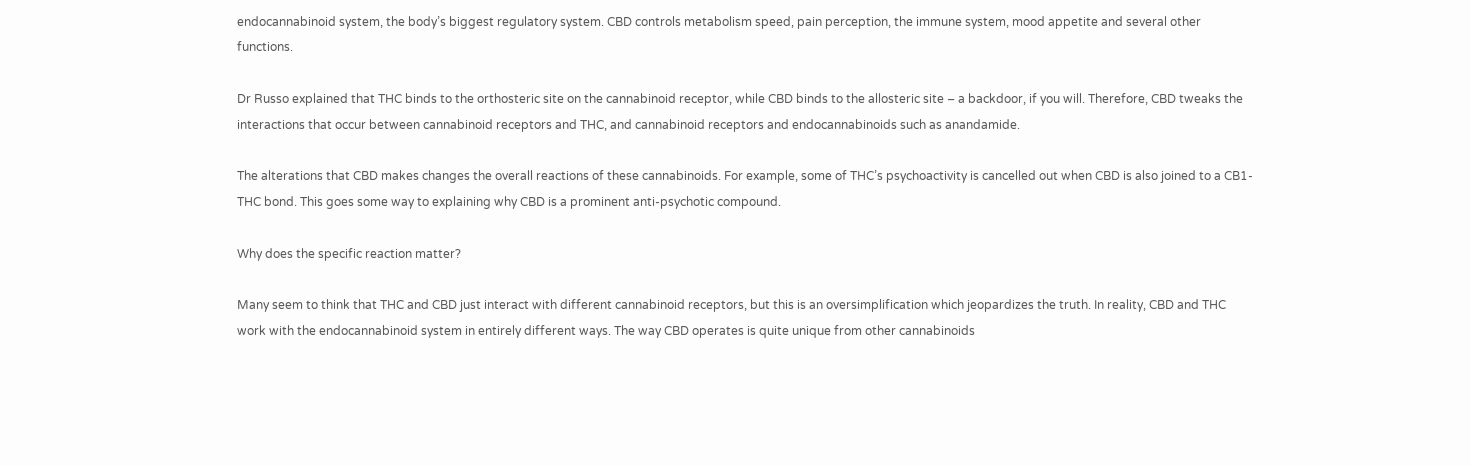endocannabinoid system, the body’s biggest regulatory system. CBD controls metabolism speed, pain perception, the immune system, mood appetite and several other functions.

Dr Russo explained that THC binds to the orthosteric site on the cannabinoid receptor, while CBD binds to the allosteric site – a backdoor, if you will. Therefore, CBD tweaks the interactions that occur between cannabinoid receptors and THC, and cannabinoid receptors and endocannabinoids such as anandamide.

The alterations that CBD makes changes the overall reactions of these cannabinoids. For example, some of THC’s psychoactivity is cancelled out when CBD is also joined to a CB1-THC bond. This goes some way to explaining why CBD is a prominent anti-psychotic compound.

Why does the specific reaction matter?

Many seem to think that THC and CBD just interact with different cannabinoid receptors, but this is an oversimplification which jeopardizes the truth. In reality, CBD and THC work with the endocannabinoid system in entirely different ways. The way CBD operates is quite unique from other cannabinoids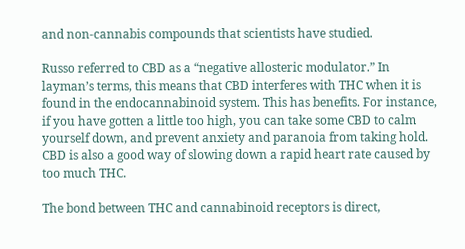and non-cannabis compounds that scientists have studied.

Russo referred to CBD as a “negative allosteric modulator.” In layman’s terms, this means that CBD interferes with THC when it is found in the endocannabinoid system. This has benefits. For instance, if you have gotten a little too high, you can take some CBD to calm yourself down, and prevent anxiety and paranoia from taking hold. CBD is also a good way of slowing down a rapid heart rate caused by too much THC.

The bond between THC and cannabinoid receptors is direct,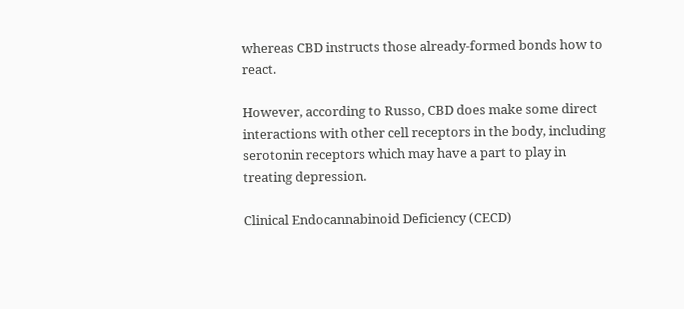whereas CBD instructs those already-formed bonds how to react.

However, according to Russo, CBD does make some direct interactions with other cell receptors in the body, including serotonin receptors which may have a part to play in treating depression.

Clinical Endocannabinoid Deficiency (CECD)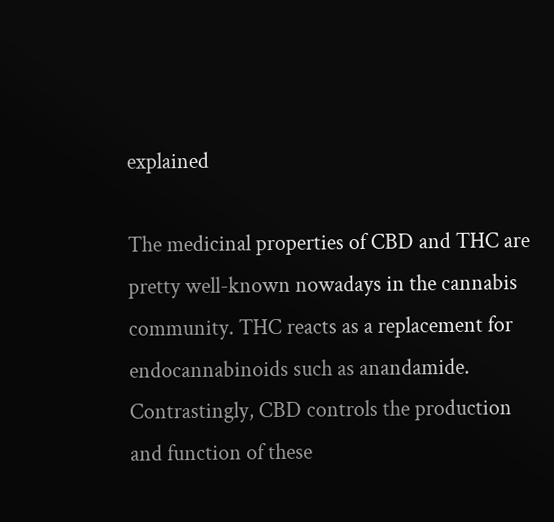explained

The medicinal properties of CBD and THC are pretty well-known nowadays in the cannabis community. THC reacts as a replacement for endocannabinoids such as anandamide. Contrastingly, CBD controls the production and function of these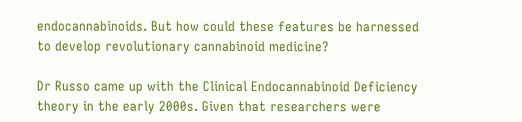endocannabinoids. But how could these features be harnessed to develop revolutionary cannabinoid medicine?

Dr Russo came up with the Clinical Endocannabinoid Deficiency theory in the early 2000s. Given that researchers were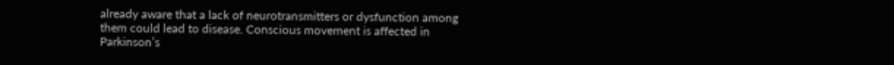already aware that a lack of neurotransmitters or dysfunction among them could lead to disease. Conscious movement is affected in Parkinson’s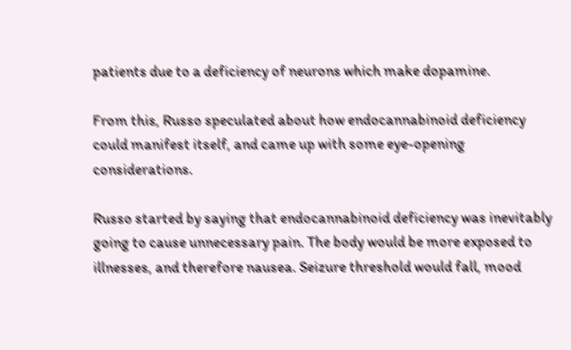patients due to a deficiency of neurons which make dopamine.

From this, Russo speculated about how endocannabinoid deficiency could manifest itself, and came up with some eye-opening considerations.

Russo started by saying that endocannabinoid deficiency was inevitably going to cause unnecessary pain. The body would be more exposed to illnesses, and therefore nausea. Seizure threshold would fall, mood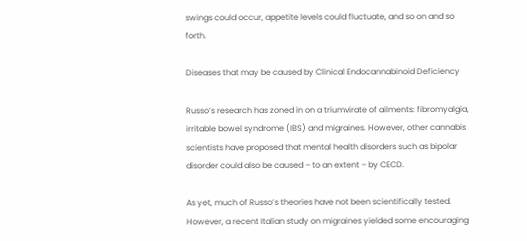swings could occur, appetite levels could fluctuate, and so on and so forth.

Diseases that may be caused by Clinical Endocannabinoid Deficiency

Russo’s research has zoned in on a triumvirate of ailments: fibromyalgia, irritable bowel syndrome (IBS) and migraines. However, other cannabis scientists have proposed that mental health disorders such as bipolar disorder could also be caused – to an extent – by CECD.

As yet, much of Russo’s theories have not been scientifically tested. However, a recent Italian study on migraines yielded some encouraging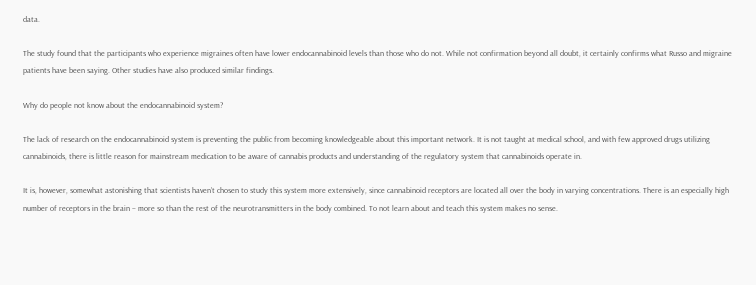data.

The study found that the participants who experience migraines often have lower endocannabinoid levels than those who do not. While not confirmation beyond all doubt, it certainly confirms what Russo and migraine patients have been saying. Other studies have also produced similar findings.

Why do people not know about the endocannabinoid system?

The lack of research on the endocannabinoid system is preventing the public from becoming knowledgeable about this important network. It is not taught at medical school, and with few approved drugs utilizing cannabinoids, there is little reason for mainstream medication to be aware of cannabis products and understanding of the regulatory system that cannabinoids operate in.

It is, however, somewhat astonishing that scientists haven’t chosen to study this system more extensively, since cannabinoid receptors are located all over the body in varying concentrations. There is an especially high number of receptors in the brain – more so than the rest of the neurotransmitters in the body combined. To not learn about and teach this system makes no sense.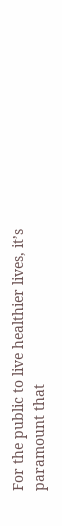For the public to live healthier lives, it’s paramount that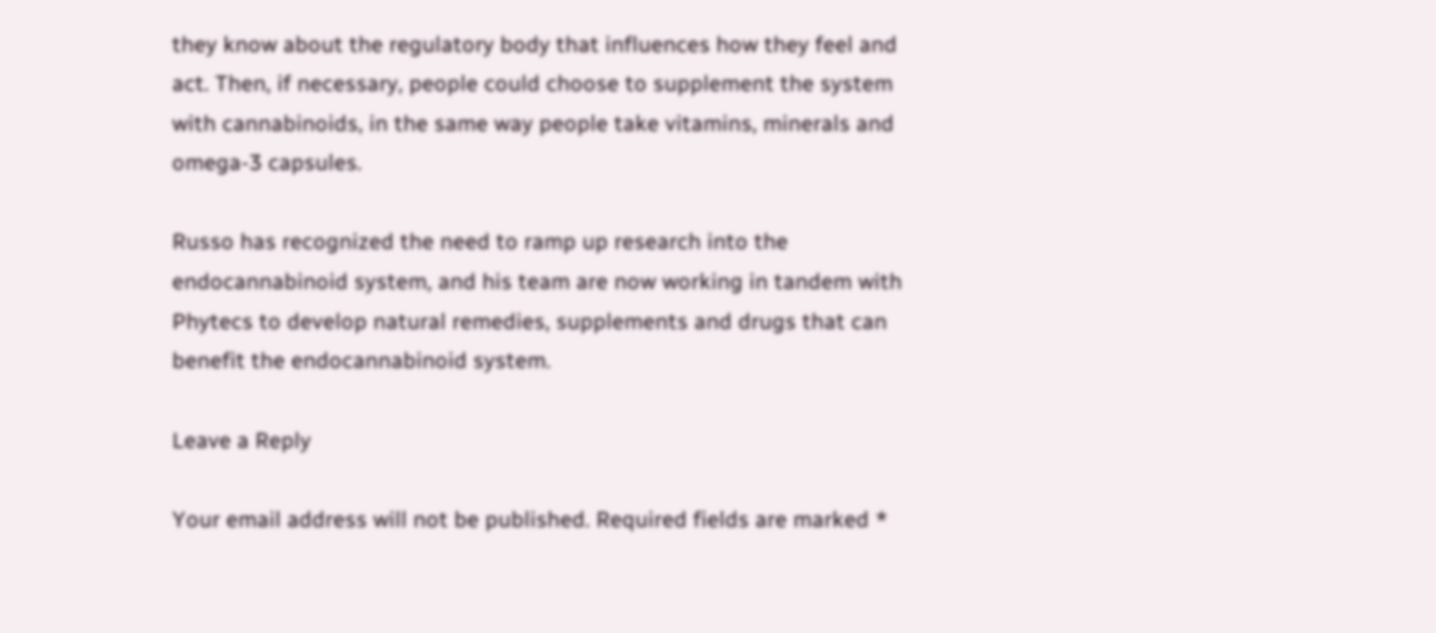they know about the regulatory body that influences how they feel and act. Then, if necessary, people could choose to supplement the system with cannabinoids, in the same way people take vitamins, minerals and omega-3 capsules.

Russo has recognized the need to ramp up research into the endocannabinoid system, and his team are now working in tandem with Phytecs to develop natural remedies, supplements and drugs that can benefit the endocannabinoid system.

Leave a Reply

Your email address will not be published. Required fields are marked *